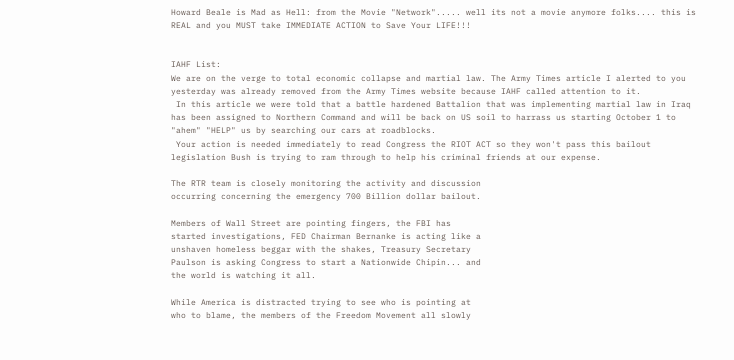Howard Beale is Mad as Hell: from the Movie "Network"..... well its not a movie anymore folks.... this is REAL and you MUST take IMMEDIATE ACTION to Save Your LIFE!!!


IAHF List:
We are on the verge to total economic collapse and martial law. The Army Times article I alerted to you yesterday was already removed from the Army Times website because IAHF called attention to it.
 In this article we were told that a battle hardened Battalion that was implementing martial law in Iraq has been assigned to Northern Command and will be back on US soil to harrass us starting October 1 to "ahem" "HELP" us by searching our cars at roadblocks.
 Your action is needed immediately to read Congress the RIOT ACT so they won't pass this bailout legislation Bush is trying to ram through to help his criminal friends at our expense.

The RTR team is closely monitoring the activity and discussion
occurring concerning the emergency 700 Billion dollar bailout.

Members of Wall Street are pointing fingers, the FBI has
started investigations, FED Chairman Bernanke is acting like a
unshaven homeless beggar with the shakes, Treasury Secretary
Paulson is asking Congress to start a Nationwide Chipin... and
the world is watching it all.

While America is distracted trying to see who is pointing at
who to blame, the members of the Freedom Movement all slowly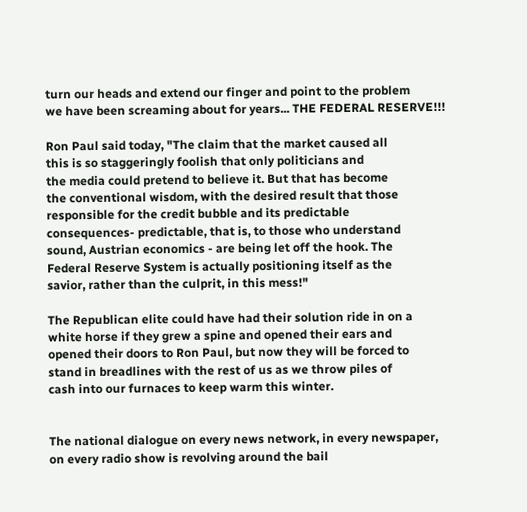turn our heads and extend our finger and point to the problem
we have been screaming about for years... THE FEDERAL RESERVE!!!

Ron Paul said today, "The claim that the market caused all
this is so staggeringly foolish that only politicians and
the media could pretend to believe it. But that has become
the conventional wisdom, with the desired result that those
responsible for the credit bubble and its predictable
consequences- predictable, that is, to those who understand
sound, Austrian economics - are being let off the hook. The
Federal Reserve System is actually positioning itself as the
savior, rather than the culprit, in this mess!"

The Republican elite could have had their solution ride in on a
white horse if they grew a spine and opened their ears and
opened their doors to Ron Paul, but now they will be forced to
stand in breadlines with the rest of us as we throw piles of
cash into our furnaces to keep warm this winter.


The national dialogue on every news network, in every newspaper,
on every radio show is revolving around the bail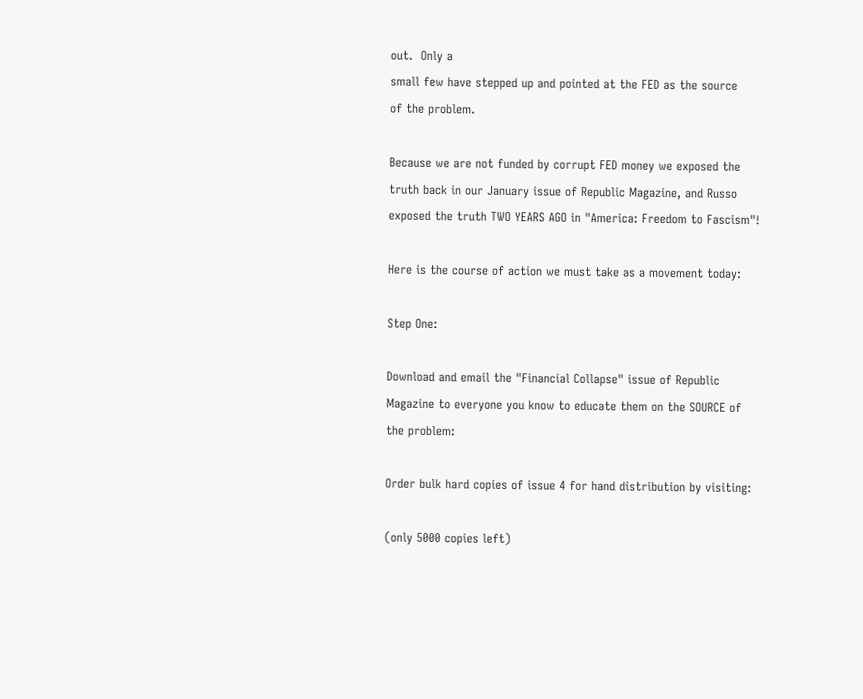out.  Only a
small few have stepped up and pointed at the FED as the source
of the problem.

Because we are not funded by corrupt FED money we exposed the
truth back in our January issue of Republic Magazine, and Russo
exposed the truth TWO YEARS AGO in "America: Freedom to Fascism"!

Here is the course of action we must take as a movement today:

Step One:

Download and email the "Financial Collapse" issue of Republic
Magazine to everyone you know to educate them on the SOURCE of
the problem:

Order bulk hard copies of issue 4 for hand distribution by visiting:

(only 5000 copies left)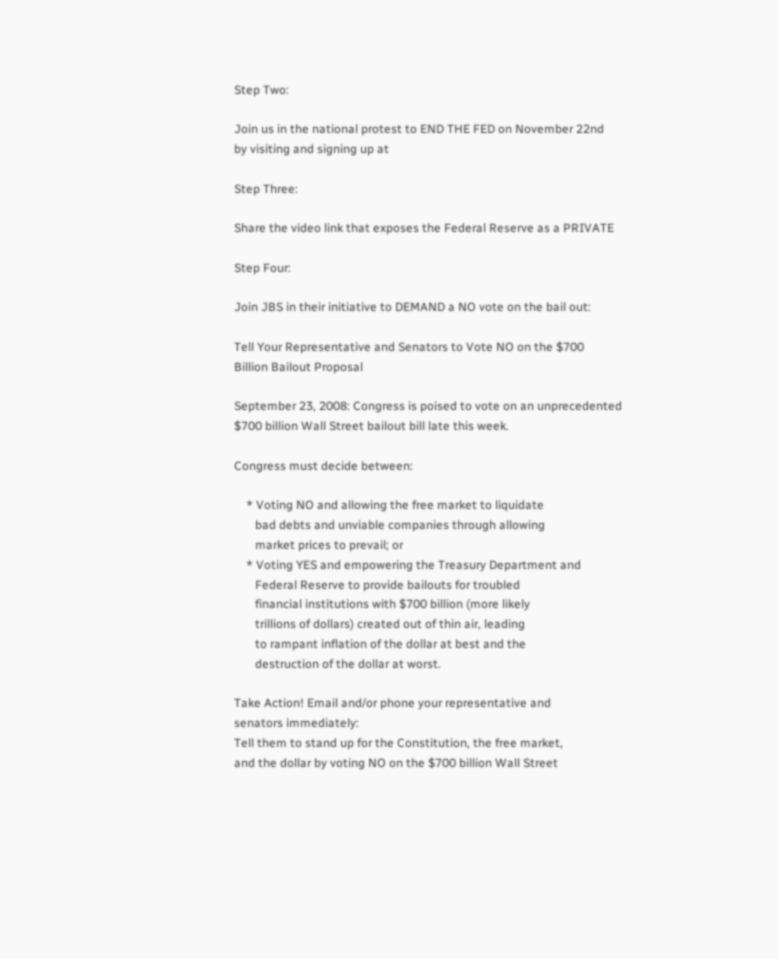Step Two:

Join us in the national protest to END THE FED on November 22nd
by visiting and signing up at

Step Three:

Share the video link that exposes the Federal Reserve as a PRIVATE

Step Four:

Join JBS in their initiative to DEMAND a NO vote on the bail out:

Tell Your Representative and Senators to Vote NO on the $700
Billion Bailout Proposal

September 23, 2008: Congress is poised to vote on an unprecedented
$700 billion Wall Street bailout bill late this week.

Congress must decide between:

    * Voting NO and allowing the free market to liquidate
       bad debts and unviable companies through allowing
       market prices to prevail; or
    * Voting YES and empowering the Treasury Department and
       Federal Reserve to provide bailouts for troubled
       financial institutions with $700 billion (more likely
       trillions of dollars) created out of thin air, leading
       to rampant inflation of the dollar at best and the
       destruction of the dollar at worst.

Take Action! Email and/or phone your representative and
senators immediately:
Tell them to stand up for the Constitution, the free market,
and the dollar by voting NO on the $700 billion Wall Street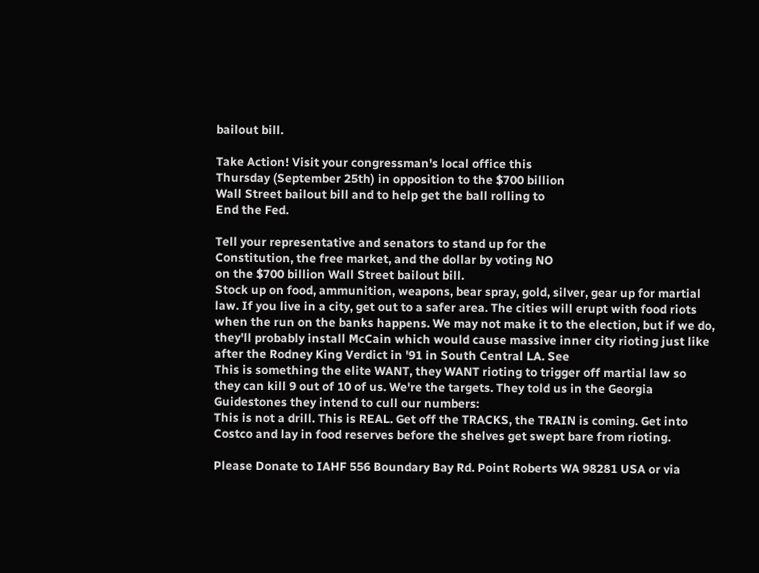bailout bill.

Take Action! Visit your congressman's local office this
Thursday (September 25th) in opposition to the $700 billion
Wall Street bailout bill and to help get the ball rolling to
End the Fed.

Tell your representative and senators to stand up for the
Constitution, the free market, and the dollar by voting NO
on the $700 billion Wall Street bailout bill.
Stock up on food, ammunition, weapons, bear spray, gold, silver, gear up for martial law. If you live in a city, get out to a safer area. The cities will erupt with food riots when the run on the banks happens. We may not make it to the election, but if we do, they'll probably install McCain which would cause massive inner city rioting just like after the Rodney King Verdict in '91 in South Central LA. See
This is something the elite WANT, they WANT rioting to trigger off martial law so they can kill 9 out of 10 of us. We're the targets. They told us in the Georgia Guidestones they intend to cull our numbers:
This is not a drill. This is REAL. Get off the TRACKS, the TRAIN is coming. Get into Costco and lay in food reserves before the shelves get swept bare from rioting.

Please Donate to IAHF 556 Boundary Bay Rd. Point Roberts WA 98281 USA or via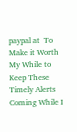paypal at  To Make it Worth My While to Keep These Timely Alerts Coming While I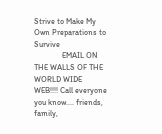Strive to Make My Own Preparations to Survive
              EMAIL ON THE WALLS OF THE WORLD WIDE WEB!!!! Call everyone you know.... friends, family,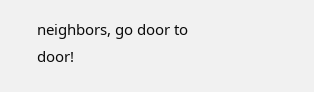neighbors, go door to door!